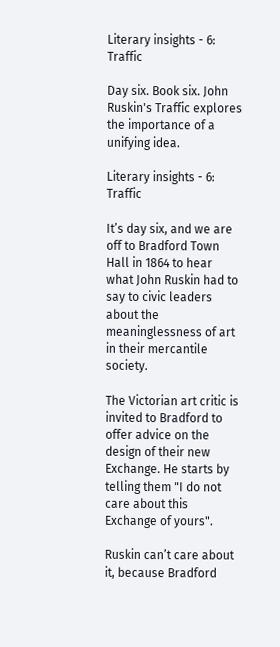Literary insights - 6: Traffic

Day six. Book six. John Ruskin's Traffic explores the importance of a unifying idea.

Literary insights - 6: Traffic

It’s day six, and we are off to Bradford Town Hall in 1864 to hear what John Ruskin had to say to civic leaders about the meaninglessness of art in their mercantile society.

The Victorian art critic is invited to Bradford to offer advice on the design of their new Exchange. He starts by telling them "I do not care about this Exchange of yours".

Ruskin can’t care about it, because Bradford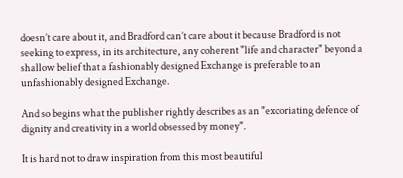doesn’t care about it, and Bradford can’t care about it because Bradford is not seeking to express, in its architecture, any coherent "life and character" beyond a shallow belief that a fashionably designed Exchange is preferable to an unfashionably designed Exchange.

And so begins what the publisher rightly describes as an "excoriating defence of dignity and creativity in a world obsessed by money".

It is hard not to draw inspiration from this most beautiful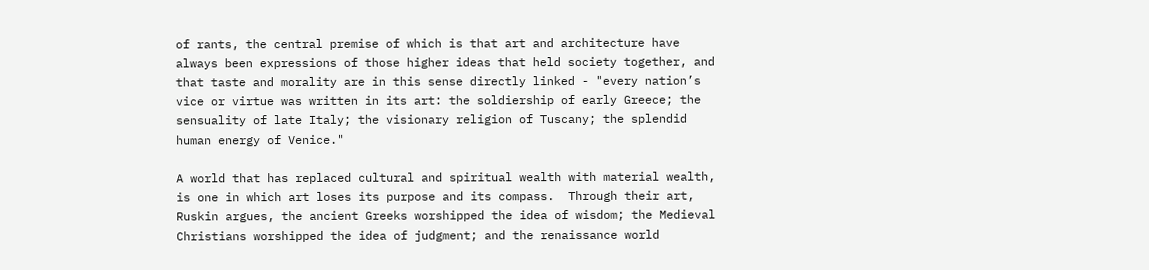of rants, the central premise of which is that art and architecture have always been expressions of those higher ideas that held society together, and that taste and morality are in this sense directly linked - "every nation’s vice or virtue was written in its art: the soldiership of early Greece; the sensuality of late Italy; the visionary religion of Tuscany; the splendid human energy of Venice."

A world that has replaced cultural and spiritual wealth with material wealth, is one in which art loses its purpose and its compass.  Through their art, Ruskin argues, the ancient Greeks worshipped the idea of wisdom; the Medieval Christians worshipped the idea of judgment; and the renaissance world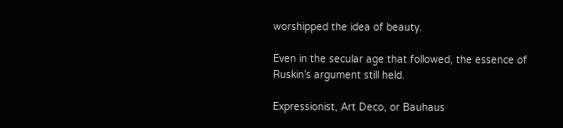worshipped the idea of beauty.

Even in the secular age that followed, the essence of Ruskin’s argument still held.

Expressionist, Art Deco, or Bauhaus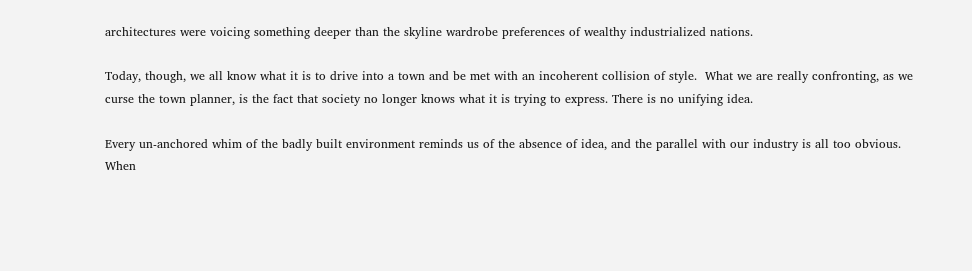architectures were voicing something deeper than the skyline wardrobe preferences of wealthy industrialized nations.

Today, though, we all know what it is to drive into a town and be met with an incoherent collision of style.  What we are really confronting, as we curse the town planner, is the fact that society no longer knows what it is trying to express. There is no unifying idea.

Every un-anchored whim of the badly built environment reminds us of the absence of idea, and the parallel with our industry is all too obvious. When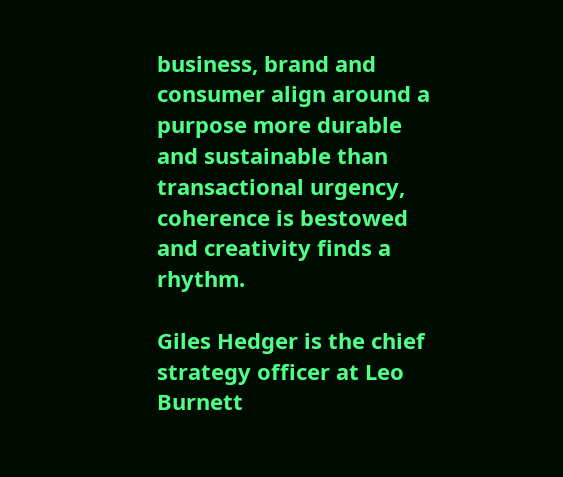business, brand and consumer align around a purpose more durable and sustainable than transactional urgency, coherence is bestowed and creativity finds a rhythm.

Giles Hedger is the chief strategy officer at Leo Burnett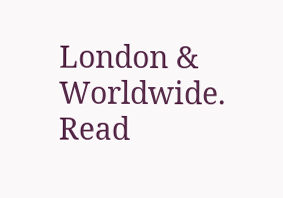London & Worldwide.
Read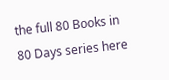the full 80 Books in 80 Days series here